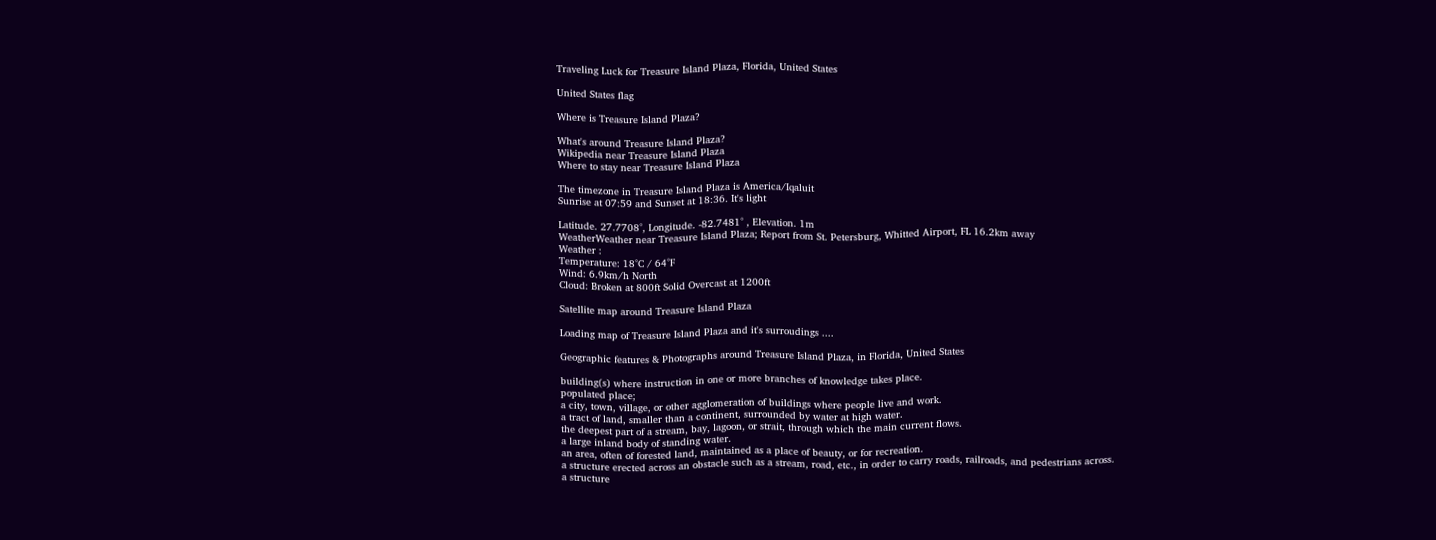Traveling Luck for Treasure Island Plaza, Florida, United States

United States flag

Where is Treasure Island Plaza?

What's around Treasure Island Plaza?
Wikipedia near Treasure Island Plaza
Where to stay near Treasure Island Plaza

The timezone in Treasure Island Plaza is America/Iqaluit
Sunrise at 07:59 and Sunset at 18:36. It's light

Latitude. 27.7708°, Longitude. -82.7481° , Elevation. 1m
WeatherWeather near Treasure Island Plaza; Report from St. Petersburg, Whitted Airport, FL 16.2km away
Weather :
Temperature: 18°C / 64°F
Wind: 6.9km/h North
Cloud: Broken at 800ft Solid Overcast at 1200ft

Satellite map around Treasure Island Plaza

Loading map of Treasure Island Plaza and it's surroudings ....

Geographic features & Photographs around Treasure Island Plaza, in Florida, United States

building(s) where instruction in one or more branches of knowledge takes place.
populated place;
a city, town, village, or other agglomeration of buildings where people live and work.
a tract of land, smaller than a continent, surrounded by water at high water.
the deepest part of a stream, bay, lagoon, or strait, through which the main current flows.
a large inland body of standing water.
an area, often of forested land, maintained as a place of beauty, or for recreation.
a structure erected across an obstacle such as a stream, road, etc., in order to carry roads, railroads, and pedestrians across.
a structure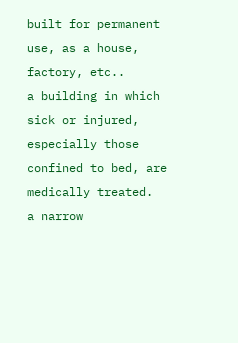built for permanent use, as a house, factory, etc..
a building in which sick or injured, especially those confined to bed, are medically treated.
a narrow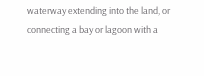waterway extending into the land, or connecting a bay or lagoon with a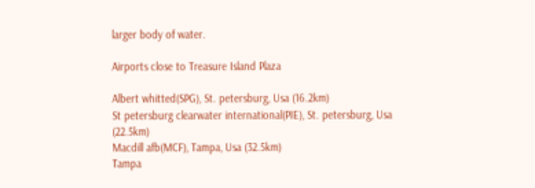larger body of water.

Airports close to Treasure Island Plaza

Albert whitted(SPG), St. petersburg, Usa (16.2km)
St petersburg clearwater international(PIE), St. petersburg, Usa (22.5km)
Macdill afb(MCF), Tampa, Usa (32.5km)
Tampa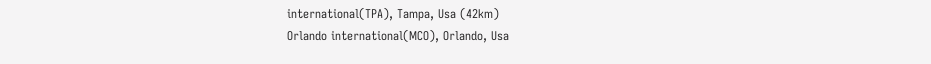international(TPA), Tampa, Usa (42km)
Orlando international(MCO), Orlando, Usa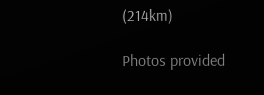(214km)

Photos provided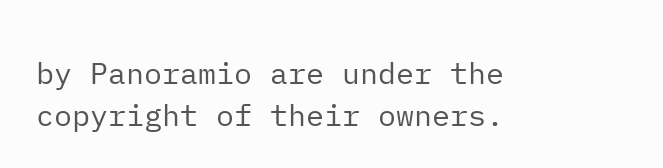by Panoramio are under the copyright of their owners.